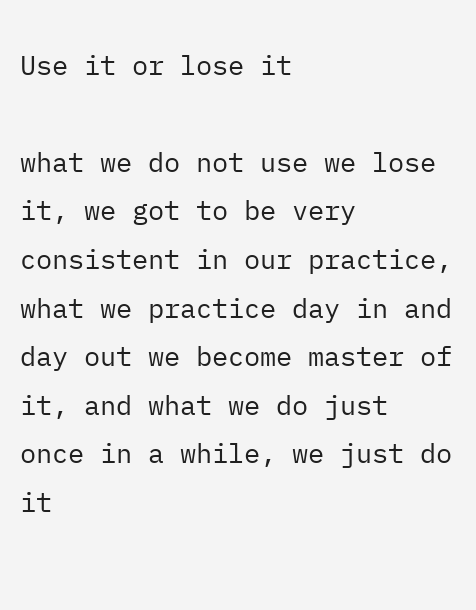Use it or lose it

what we do not use we lose it, we got to be very consistent in our practice, what we practice day in and day out we become master of it, and what we do just once in a while, we just do it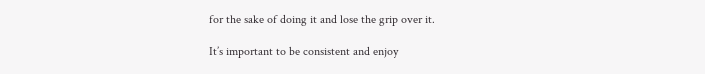for the sake of doing it and lose the grip over it.

It’s important to be consistent and enjoy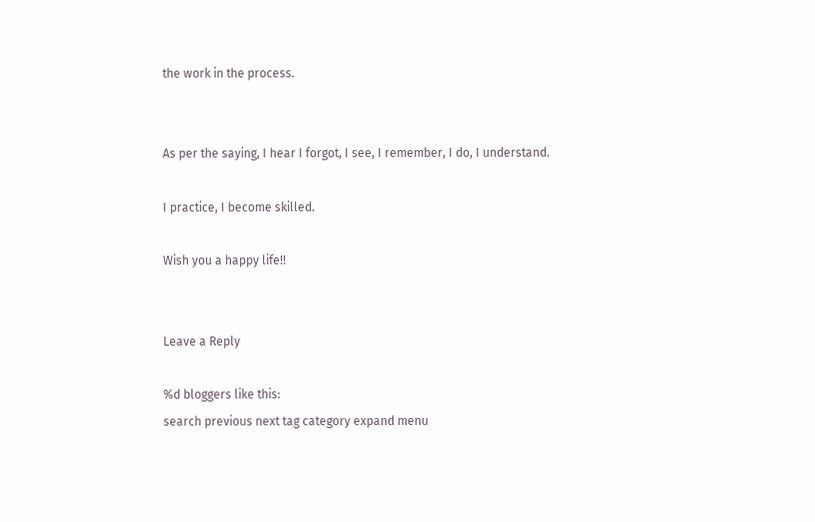the work in the process.


As per the saying, I hear I forgot, I see, I remember, I do, I understand.

I practice, I become skilled.

Wish you a happy life!!


Leave a Reply

%d bloggers like this:
search previous next tag category expand menu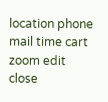location phone mail time cart zoom edit close